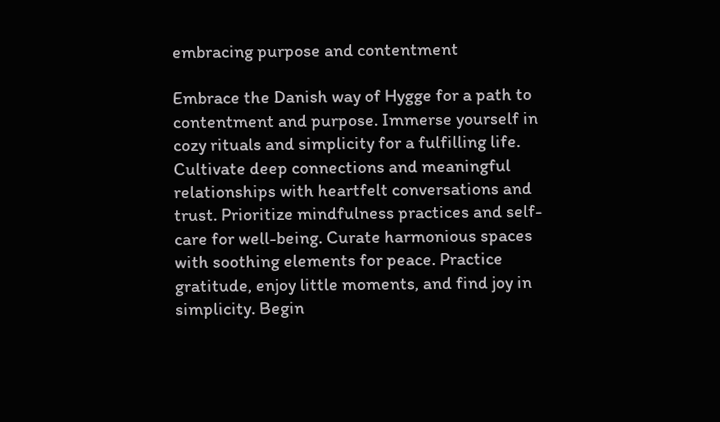embracing purpose and contentment

Embrace the Danish way of Hygge for a path to contentment and purpose. Immerse yourself in cozy rituals and simplicity for a fulfilling life. Cultivate deep connections and meaningful relationships with heartfelt conversations and trust. Prioritize mindfulness practices and self-care for well-being. Curate harmonious spaces with soothing elements for peace. Practice gratitude, enjoy little moments, and find joy in simplicity. Begin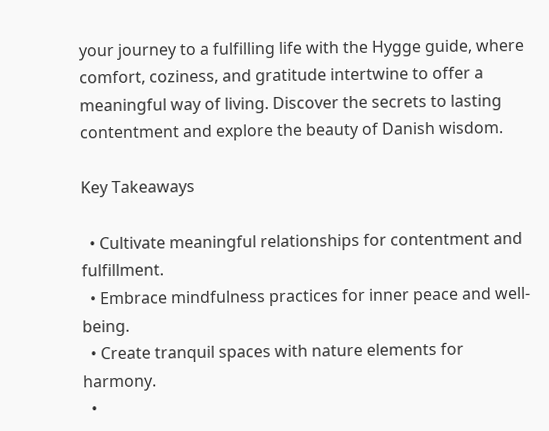your journey to a fulfilling life with the Hygge guide, where comfort, coziness, and gratitude intertwine to offer a meaningful way of living. Discover the secrets to lasting contentment and explore the beauty of Danish wisdom.

Key Takeaways

  • Cultivate meaningful relationships for contentment and fulfillment.
  • Embrace mindfulness practices for inner peace and well-being.
  • Create tranquil spaces with nature elements for harmony.
  •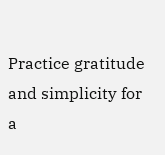Practice gratitude and simplicity for a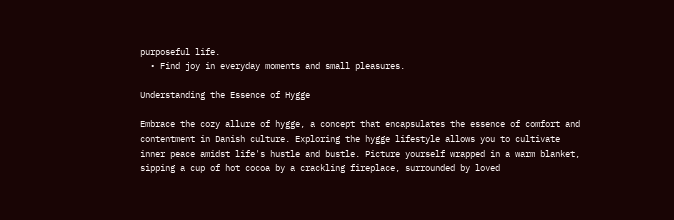purposeful life.
  • Find joy in everyday moments and small pleasures.

Understanding the Essence of Hygge

Embrace the cozy allure of hygge, a concept that encapsulates the essence of comfort and contentment in Danish culture. Exploring the hygge lifestyle allows you to cultivate inner peace amidst life's hustle and bustle. Picture yourself wrapped in a warm blanket, sipping a cup of hot cocoa by a crackling fireplace, surrounded by loved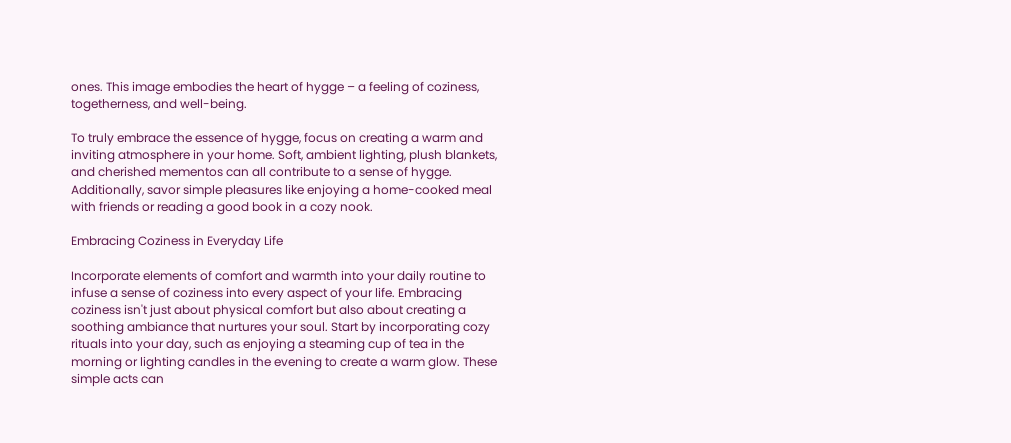ones. This image embodies the heart of hygge – a feeling of coziness, togetherness, and well-being.

To truly embrace the essence of hygge, focus on creating a warm and inviting atmosphere in your home. Soft, ambient lighting, plush blankets, and cherished mementos can all contribute to a sense of hygge. Additionally, savor simple pleasures like enjoying a home-cooked meal with friends or reading a good book in a cozy nook.

Embracing Coziness in Everyday Life

Incorporate elements of comfort and warmth into your daily routine to infuse a sense of coziness into every aspect of your life. Embracing coziness isn't just about physical comfort but also about creating a soothing ambiance that nurtures your soul. Start by incorporating cozy rituals into your day, such as enjoying a steaming cup of tea in the morning or lighting candles in the evening to create a warm glow. These simple acts can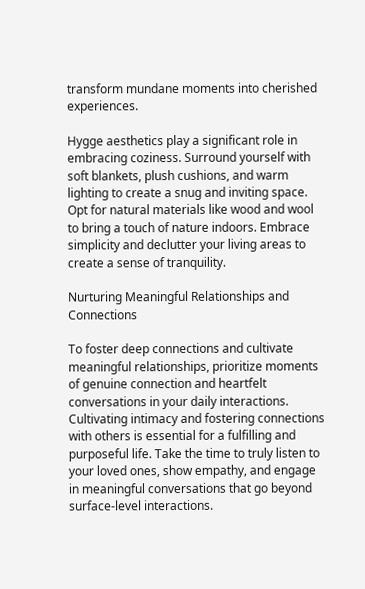transform mundane moments into cherished experiences.

Hygge aesthetics play a significant role in embracing coziness. Surround yourself with soft blankets, plush cushions, and warm lighting to create a snug and inviting space. Opt for natural materials like wood and wool to bring a touch of nature indoors. Embrace simplicity and declutter your living areas to create a sense of tranquility.

Nurturing Meaningful Relationships and Connections

To foster deep connections and cultivate meaningful relationships, prioritize moments of genuine connection and heartfelt conversations in your daily interactions. Cultivating intimacy and fostering connections with others is essential for a fulfilling and purposeful life. Take the time to truly listen to your loved ones, show empathy, and engage in meaningful conversations that go beyond surface-level interactions.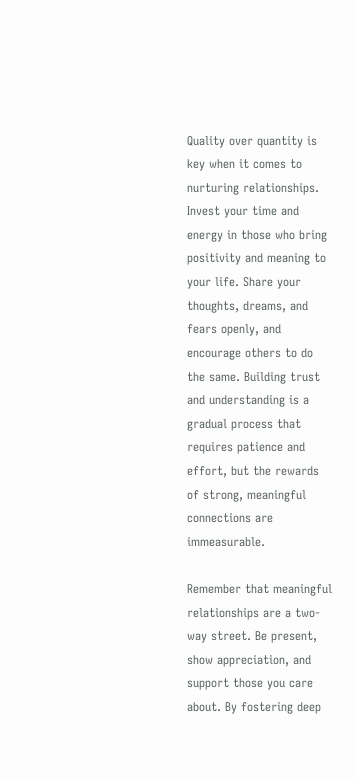Quality over quantity is key when it comes to nurturing relationships. Invest your time and energy in those who bring positivity and meaning to your life. Share your thoughts, dreams, and fears openly, and encourage others to do the same. Building trust and understanding is a gradual process that requires patience and effort, but the rewards of strong, meaningful connections are immeasurable.

Remember that meaningful relationships are a two-way street. Be present, show appreciation, and support those you care about. By fostering deep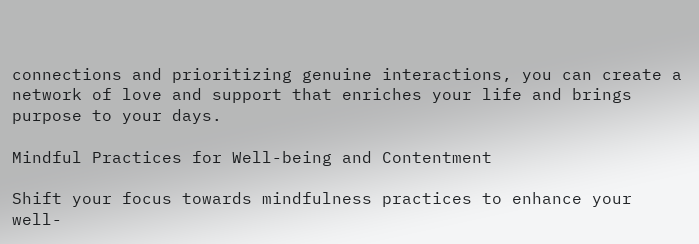connections and prioritizing genuine interactions, you can create a network of love and support that enriches your life and brings purpose to your days.

Mindful Practices for Well-being and Contentment

Shift your focus towards mindfulness practices to enhance your well-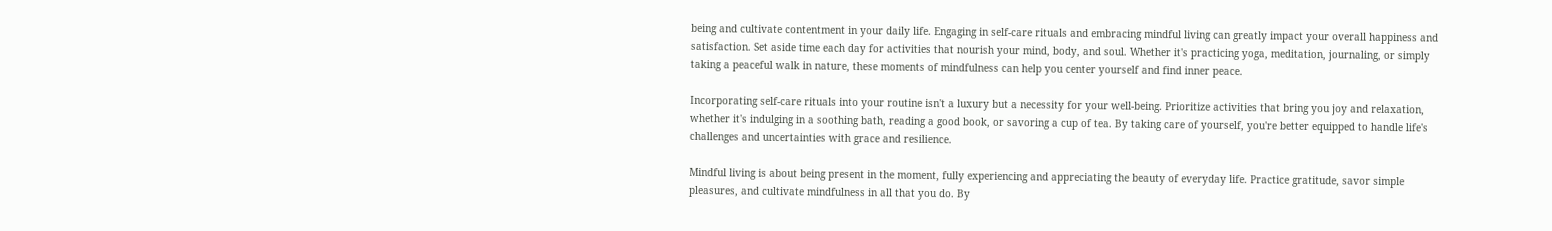being and cultivate contentment in your daily life. Engaging in self-care rituals and embracing mindful living can greatly impact your overall happiness and satisfaction. Set aside time each day for activities that nourish your mind, body, and soul. Whether it's practicing yoga, meditation, journaling, or simply taking a peaceful walk in nature, these moments of mindfulness can help you center yourself and find inner peace.

Incorporating self-care rituals into your routine isn't a luxury but a necessity for your well-being. Prioritize activities that bring you joy and relaxation, whether it's indulging in a soothing bath, reading a good book, or savoring a cup of tea. By taking care of yourself, you're better equipped to handle life's challenges and uncertainties with grace and resilience.

Mindful living is about being present in the moment, fully experiencing and appreciating the beauty of everyday life. Practice gratitude, savor simple pleasures, and cultivate mindfulness in all that you do. By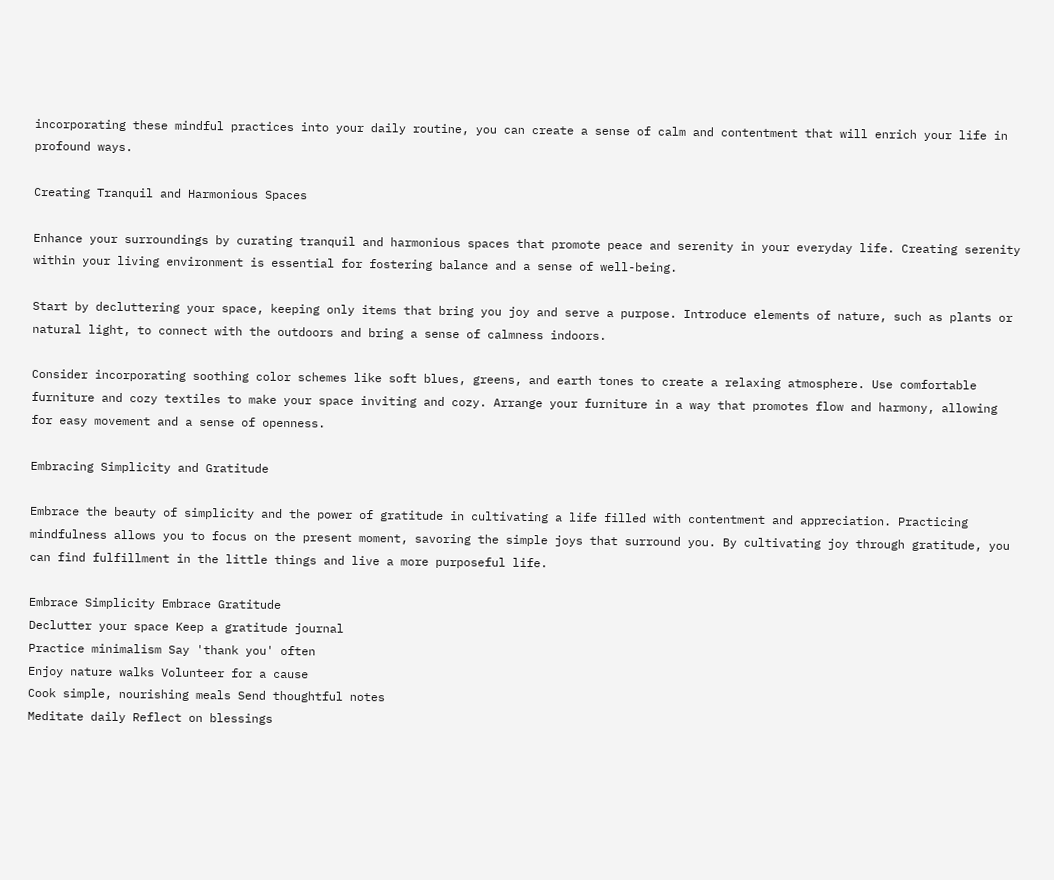incorporating these mindful practices into your daily routine, you can create a sense of calm and contentment that will enrich your life in profound ways.

Creating Tranquil and Harmonious Spaces

Enhance your surroundings by curating tranquil and harmonious spaces that promote peace and serenity in your everyday life. Creating serenity within your living environment is essential for fostering balance and a sense of well-being.

Start by decluttering your space, keeping only items that bring you joy and serve a purpose. Introduce elements of nature, such as plants or natural light, to connect with the outdoors and bring a sense of calmness indoors.

Consider incorporating soothing color schemes like soft blues, greens, and earth tones to create a relaxing atmosphere. Use comfortable furniture and cozy textiles to make your space inviting and cozy. Arrange your furniture in a way that promotes flow and harmony, allowing for easy movement and a sense of openness.

Embracing Simplicity and Gratitude

Embrace the beauty of simplicity and the power of gratitude in cultivating a life filled with contentment and appreciation. Practicing mindfulness allows you to focus on the present moment, savoring the simple joys that surround you. By cultivating joy through gratitude, you can find fulfillment in the little things and live a more purposeful life.

Embrace Simplicity Embrace Gratitude
Declutter your space Keep a gratitude journal
Practice minimalism Say 'thank you' often
Enjoy nature walks Volunteer for a cause
Cook simple, nourishing meals Send thoughtful notes
Meditate daily Reflect on blessings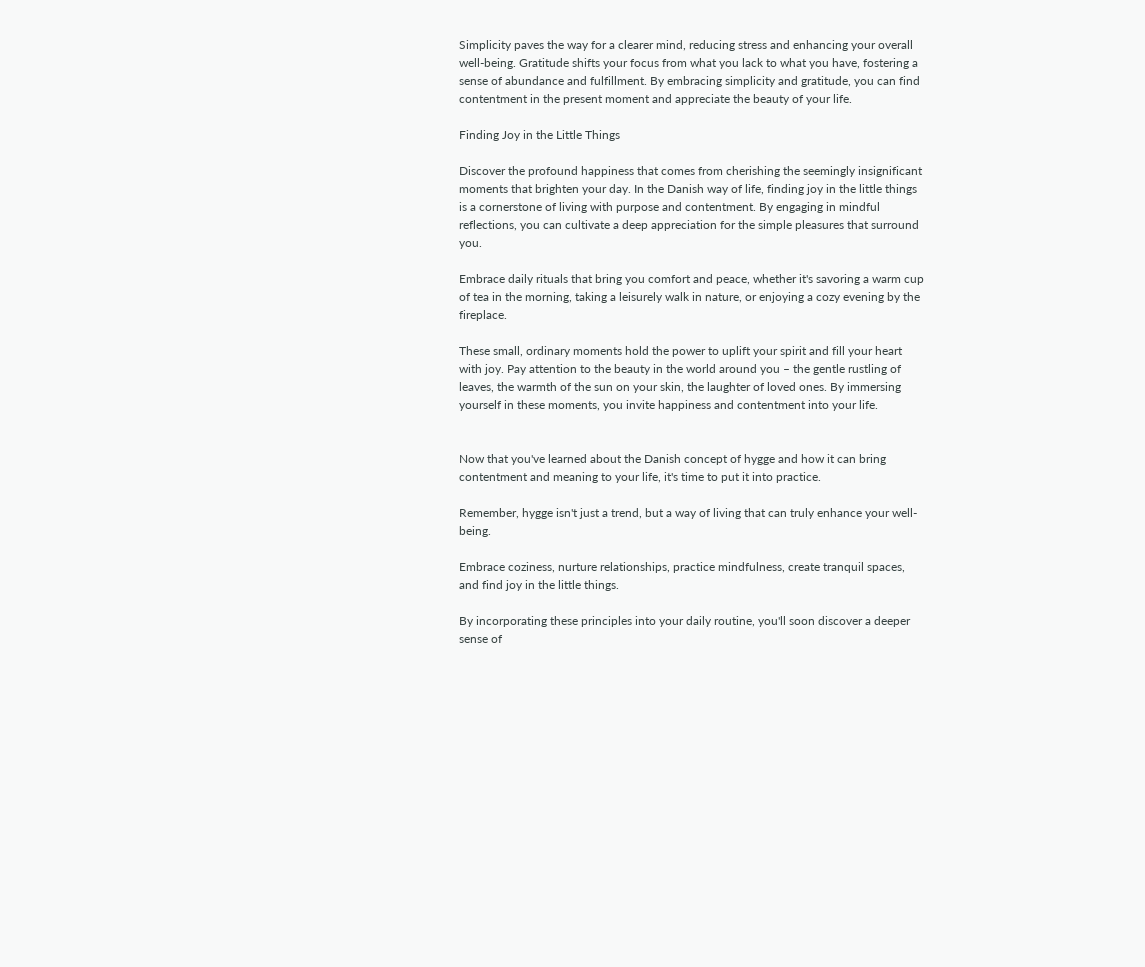Simplicity paves the way for a clearer mind, reducing stress and enhancing your overall well-being. Gratitude shifts your focus from what you lack to what you have, fostering a sense of abundance and fulfillment. By embracing simplicity and gratitude, you can find contentment in the present moment and appreciate the beauty of your life.

Finding Joy in the Little Things

Discover the profound happiness that comes from cherishing the seemingly insignificant moments that brighten your day. In the Danish way of life, finding joy in the little things is a cornerstone of living with purpose and contentment. By engaging in mindful reflections, you can cultivate a deep appreciation for the simple pleasures that surround you.

Embrace daily rituals that bring you comfort and peace, whether it's savoring a warm cup of tea in the morning, taking a leisurely walk in nature, or enjoying a cozy evening by the fireplace.

These small, ordinary moments hold the power to uplift your spirit and fill your heart with joy. Pay attention to the beauty in the world around you – the gentle rustling of leaves, the warmth of the sun on your skin, the laughter of loved ones. By immersing yourself in these moments, you invite happiness and contentment into your life.


Now that you've learned about the Danish concept of hygge and how it can bring contentment and meaning to your life, it's time to put it into practice.

Remember, hygge isn't just a trend, but a way of living that can truly enhance your well-being.

Embrace coziness, nurture relationships, practice mindfulness, create tranquil spaces, and find joy in the little things.

By incorporating these principles into your daily routine, you'll soon discover a deeper sense of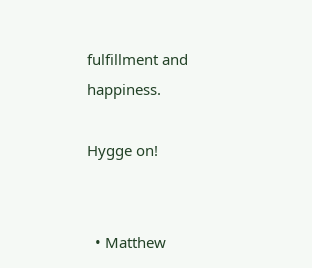fulfillment and happiness.

Hygge on!


  • Matthew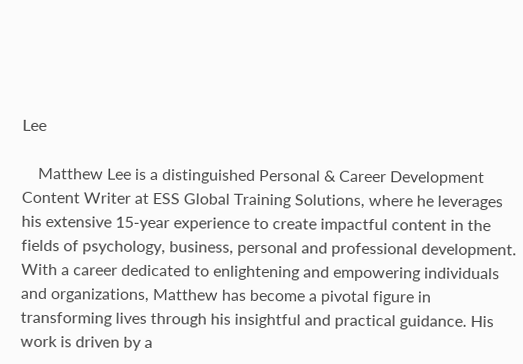Lee

    Matthew Lee is a distinguished Personal & Career Development Content Writer at ESS Global Training Solutions, where he leverages his extensive 15-year experience to create impactful content in the fields of psychology, business, personal and professional development. With a career dedicated to enlightening and empowering individuals and organizations, Matthew has become a pivotal figure in transforming lives through his insightful and practical guidance. His work is driven by a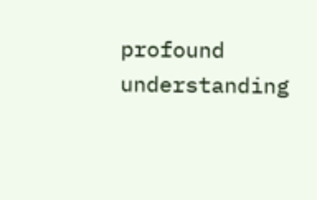profound understanding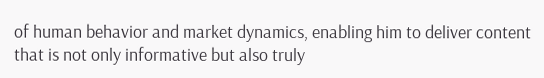of human behavior and market dynamics, enabling him to deliver content that is not only informative but also truly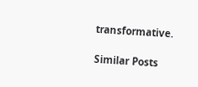transformative.

Similar Posts